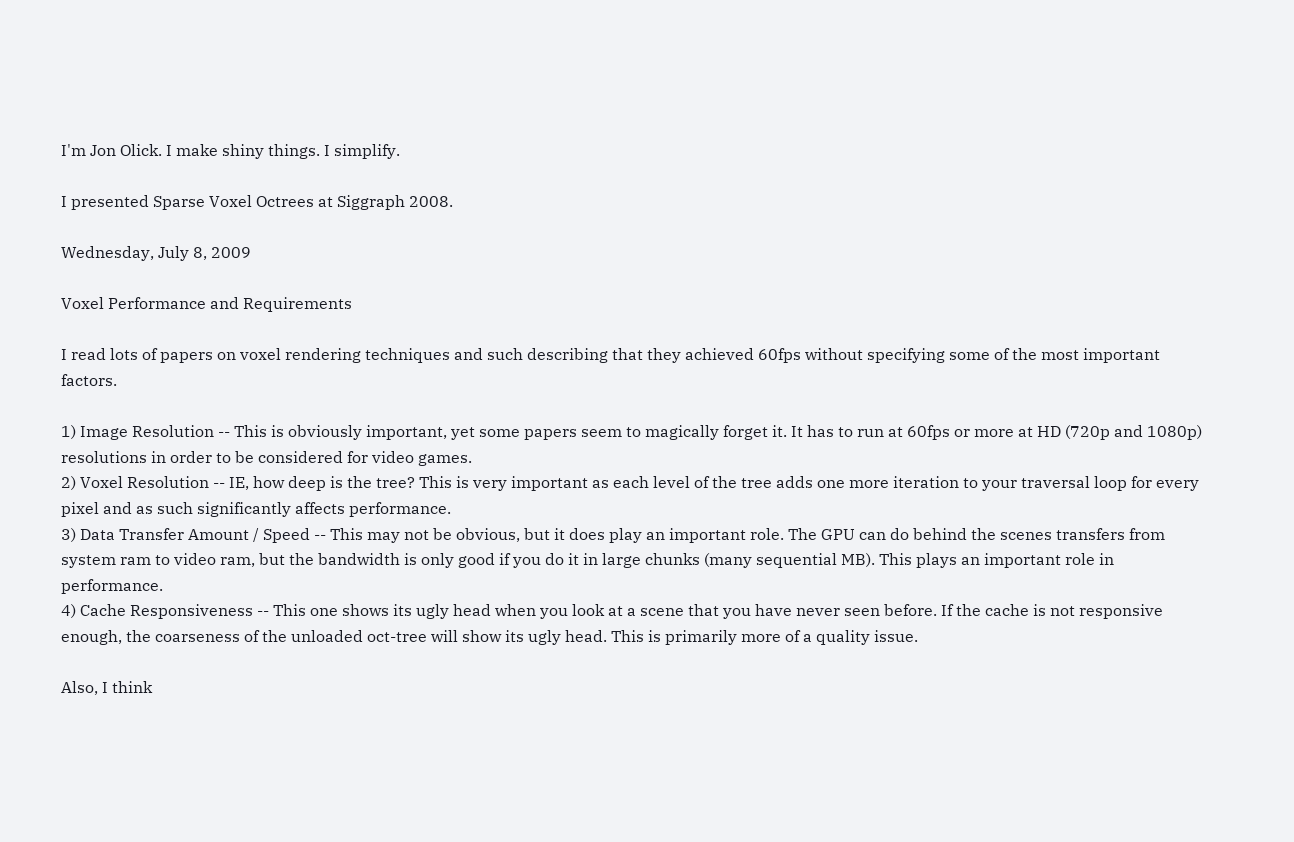I'm Jon Olick. I make shiny things. I simplify.

I presented Sparse Voxel Octrees at Siggraph 2008.

Wednesday, July 8, 2009

Voxel Performance and Requirements

I read lots of papers on voxel rendering techniques and such describing that they achieved 60fps without specifying some of the most important factors.

1) Image Resolution -- This is obviously important, yet some papers seem to magically forget it. It has to run at 60fps or more at HD (720p and 1080p) resolutions in order to be considered for video games.
2) Voxel Resolution -- IE, how deep is the tree? This is very important as each level of the tree adds one more iteration to your traversal loop for every pixel and as such significantly affects performance.
3) Data Transfer Amount / Speed -- This may not be obvious, but it does play an important role. The GPU can do behind the scenes transfers from system ram to video ram, but the bandwidth is only good if you do it in large chunks (many sequential MB). This plays an important role in performance.
4) Cache Responsiveness -- This one shows its ugly head when you look at a scene that you have never seen before. If the cache is not responsive enough, the coarseness of the unloaded oct-tree will show its ugly head. This is primarily more of a quality issue.

Also, I think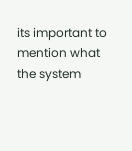its important to mention what the system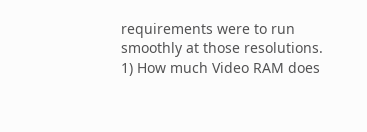requirements were to run smoothly at those resolutions.
1) How much Video RAM does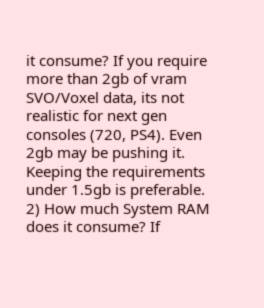it consume? If you require more than 2gb of vram SVO/Voxel data, its not realistic for next gen consoles (720, PS4). Even 2gb may be pushing it. Keeping the requirements under 1.5gb is preferable.
2) How much System RAM does it consume? If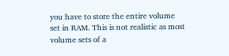you have to store the entire volume set in RAM. This is not realistic as most volume sets of a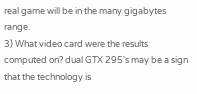real game will be in the many gigabytes range.
3) What video card were the results computed on? dual GTX 295's may be a sign that the technology is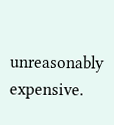unreasonably expensive.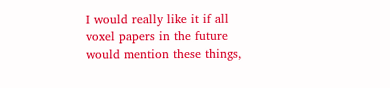I would really like it if all voxel papers in the future would mention these things,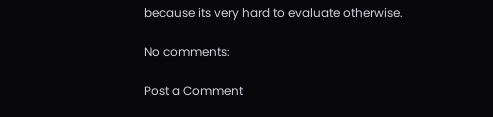because its very hard to evaluate otherwise.

No comments:

Post a Comment